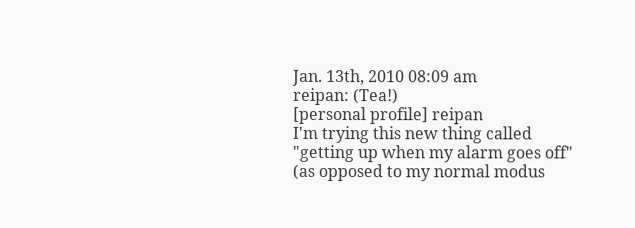Jan. 13th, 2010 08:09 am
reipan: (Tea!)
[personal profile] reipan
I'm trying this new thing called "getting up when my alarm goes off" (as opposed to my normal modus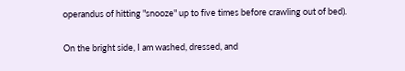operandus of hitting "snooze" up to five times before crawling out of bed).

On the bright side, I am washed, dressed, and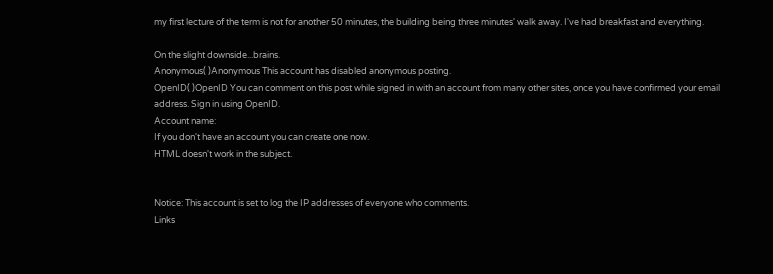my first lecture of the term is not for another 50 minutes, the building being three minutes' walk away. I've had breakfast and everything.

On the slight downside...brains.
Anonymous( )Anonymous This account has disabled anonymous posting.
OpenID( )OpenID You can comment on this post while signed in with an account from many other sites, once you have confirmed your email address. Sign in using OpenID.
Account name:
If you don't have an account you can create one now.
HTML doesn't work in the subject.


Notice: This account is set to log the IP addresses of everyone who comments.
Links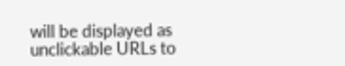will be displayed as unclickable URLs to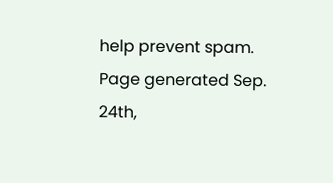help prevent spam.
Page generated Sep. 24th,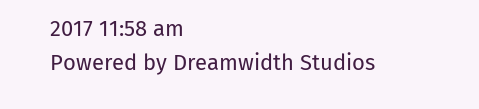2017 11:58 am
Powered by Dreamwidth Studios